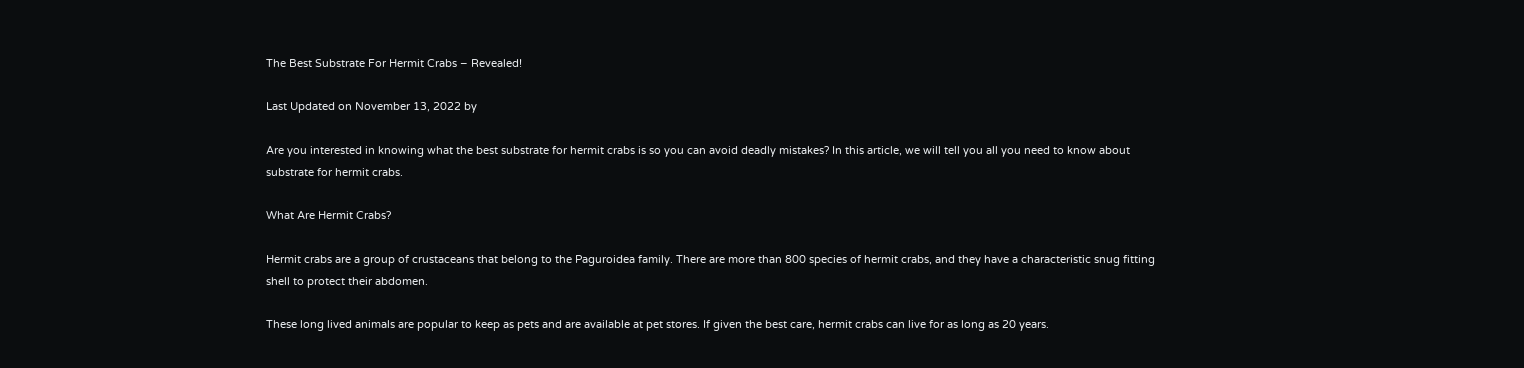The Best Substrate For Hermit Crabs – Revealed!

Last Updated on November 13, 2022 by

Are you interested in knowing what the best substrate for hermit crabs is so you can avoid deadly mistakes? In this article, we will tell you all you need to know about substrate for hermit crabs.

What Are Hermit Crabs?

Hermit crabs are a group of crustaceans that belong to the Paguroidea family. There are more than 800 species of hermit crabs, and they have a characteristic snug fitting shell to protect their abdomen.

These long lived animals are popular to keep as pets and are available at pet stores. If given the best care, hermit crabs can live for as long as 20 years.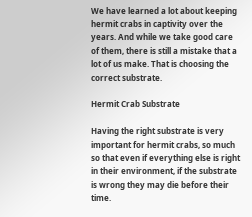We have learned a lot about keeping hermit crabs in captivity over the years. And while we take good care of them, there is still a mistake that a lot of us make. That is choosing the correct substrate.

Hermit Crab Substrate

Having the right substrate is very important for hermit crabs, so much so that even if everything else is right in their environment, if the substrate is wrong they may die before their time.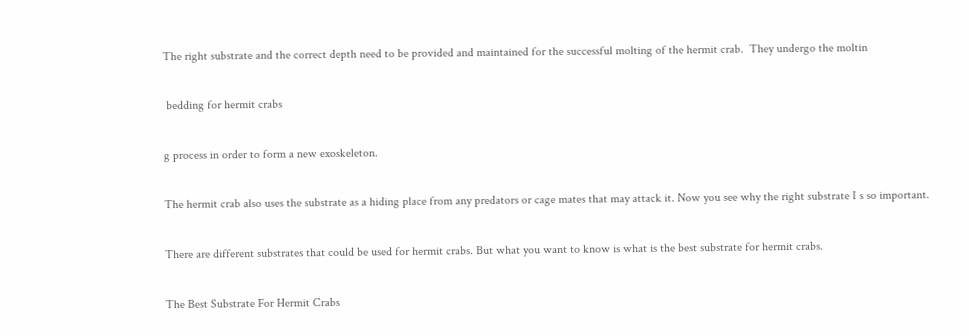The right substrate and the correct depth need to be provided and maintained for the successful molting of the hermit crab.  They undergo the moltin

 bedding for hermit crabs

g process in order to form a new exoskeleton.

The hermit crab also uses the substrate as a hiding place from any predators or cage mates that may attack it. Now you see why the right substrate I s so important.

There are different substrates that could be used for hermit crabs. But what you want to know is what is the best substrate for hermit crabs.

The Best Substrate For Hermit Crabs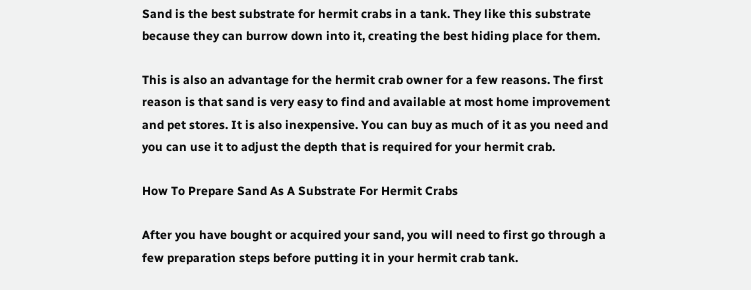Sand is the best substrate for hermit crabs in a tank. They like this substrate because they can burrow down into it, creating the best hiding place for them.

This is also an advantage for the hermit crab owner for a few reasons. The first reason is that sand is very easy to find and available at most home improvement and pet stores. It is also inexpensive. You can buy as much of it as you need and you can use it to adjust the depth that is required for your hermit crab.

How To Prepare Sand As A Substrate For Hermit Crabs

After you have bought or acquired your sand, you will need to first go through a few preparation steps before putting it in your hermit crab tank.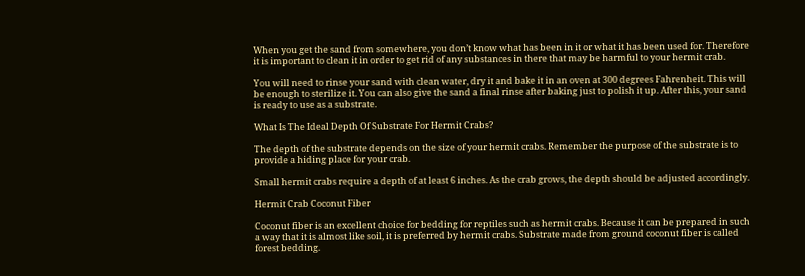When you get the sand from somewhere, you don’t know what has been in it or what it has been used for. Therefore it is important to clean it in order to get rid of any substances in there that may be harmful to your hermit crab.

You will need to rinse your sand with clean water, dry it and bake it in an oven at 300 degrees Fahrenheit. This will be enough to sterilize it. You can also give the sand a final rinse after baking just to polish it up. After this, your sand is ready to use as a substrate.

What Is The Ideal Depth Of Substrate For Hermit Crabs?

The depth of the substrate depends on the size of your hermit crabs. Remember the purpose of the substrate is to provide a hiding place for your crab.

Small hermit crabs require a depth of at least 6 inches. As the crab grows, the depth should be adjusted accordingly.

Hermit Crab Coconut Fiber

Coconut fiber is an excellent choice for bedding for reptiles such as hermit crabs. Because it can be prepared in such a way that it is almost like soil, it is preferred by hermit crabs. Substrate made from ground coconut fiber is called forest bedding.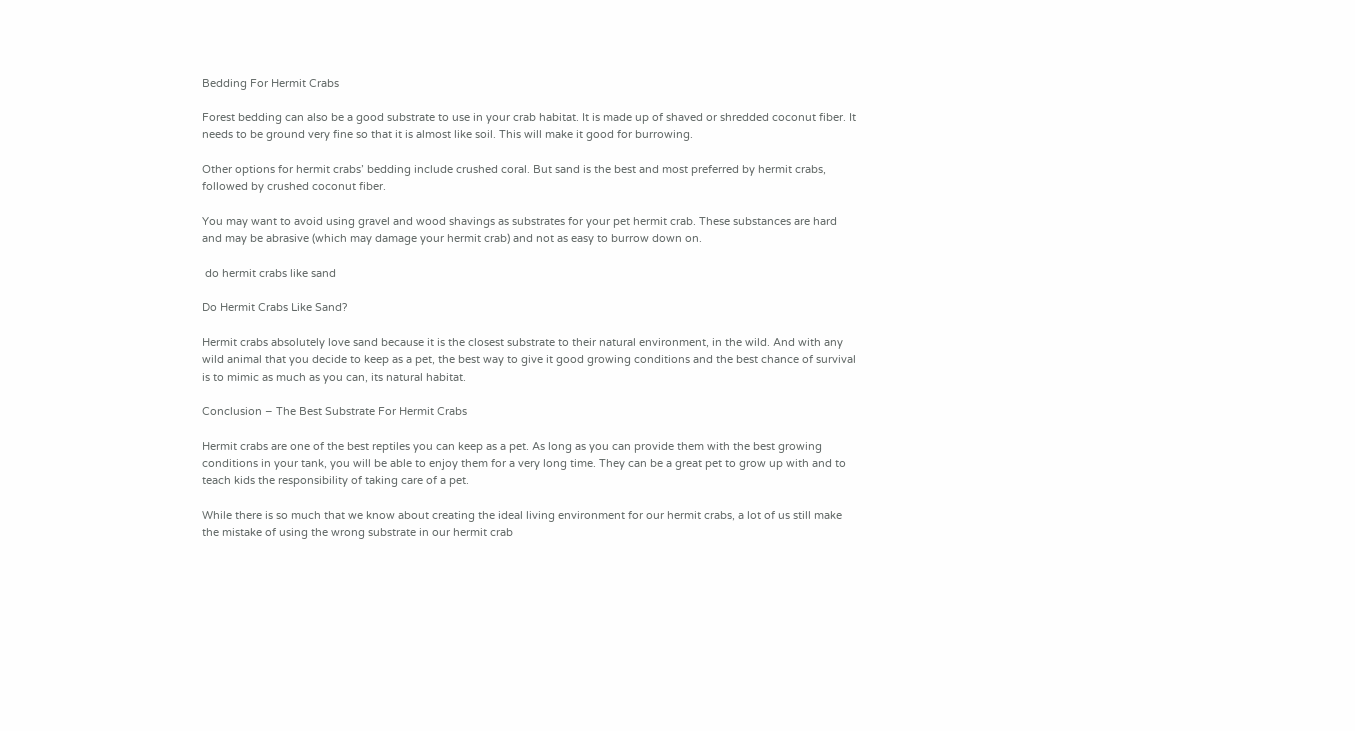Bedding For Hermit Crabs

Forest bedding can also be a good substrate to use in your crab habitat. It is made up of shaved or shredded coconut fiber. It needs to be ground very fine so that it is almost like soil. This will make it good for burrowing.

Other options for hermit crabs’ bedding include crushed coral. But sand is the best and most preferred by hermit crabs, followed by crushed coconut fiber.

You may want to avoid using gravel and wood shavings as substrates for your pet hermit crab. These substances are hard and may be abrasive (which may damage your hermit crab) and not as easy to burrow down on.

 do hermit crabs like sand

Do Hermit Crabs Like Sand?

Hermit crabs absolutely love sand because it is the closest substrate to their natural environment, in the wild. And with any wild animal that you decide to keep as a pet, the best way to give it good growing conditions and the best chance of survival is to mimic as much as you can, its natural habitat.

Conclusion – The Best Substrate For Hermit Crabs

Hermit crabs are one of the best reptiles you can keep as a pet. As long as you can provide them with the best growing conditions in your tank, you will be able to enjoy them for a very long time. They can be a great pet to grow up with and to teach kids the responsibility of taking care of a pet.

While there is so much that we know about creating the ideal living environment for our hermit crabs, a lot of us still make the mistake of using the wrong substrate in our hermit crab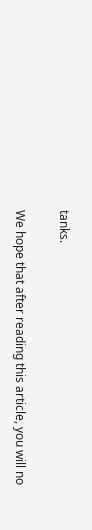tanks.

We hope that after reading this article, you will no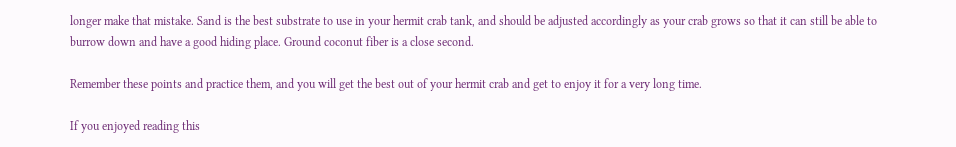longer make that mistake. Sand is the best substrate to use in your hermit crab tank, and should be adjusted accordingly as your crab grows so that it can still be able to burrow down and have a good hiding place. Ground coconut fiber is a close second.

Remember these points and practice them, and you will get the best out of your hermit crab and get to enjoy it for a very long time.

If you enjoyed reading this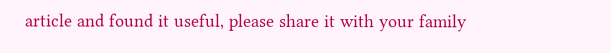article and found it useful, please share it with your family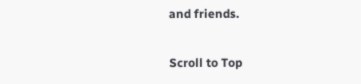and friends.

Scroll to Top